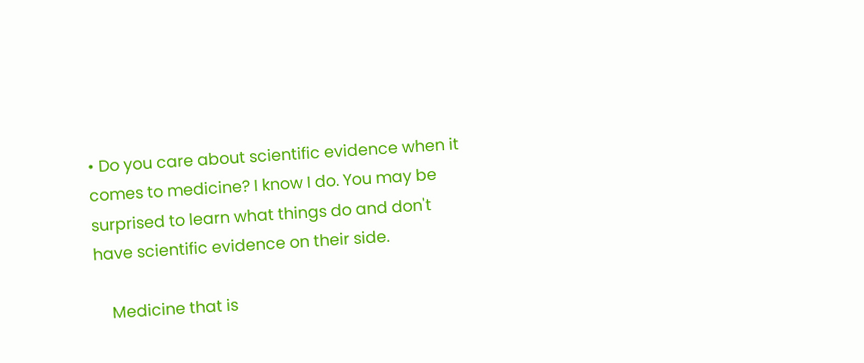• Do you care about scientific evidence when it comes to medicine? I know I do. You may be surprised to learn what things do and don't have scientific evidence on their side.

    Medicine that is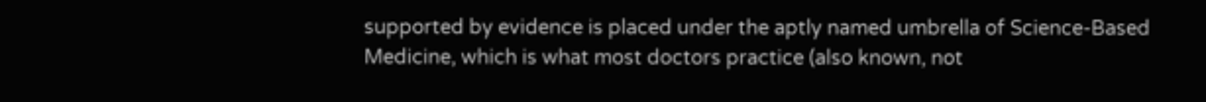supported by evidence is placed under the aptly named umbrella of Science-Based Medicine, which is what most doctors practice (also known, not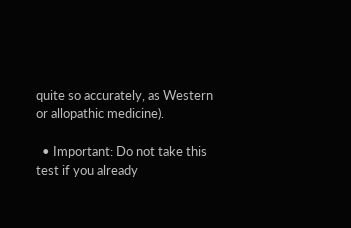quite so accurately, as Western or allopathic medicine).

  • Important: Do not take this test if you already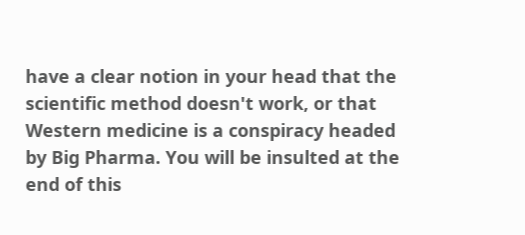have a clear notion in your head that the scientific method doesn't work, or that Western medicine is a conspiracy headed by Big Pharma. You will be insulted at the end of this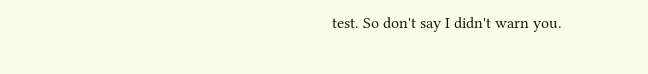test. So don't say I didn't warn you.